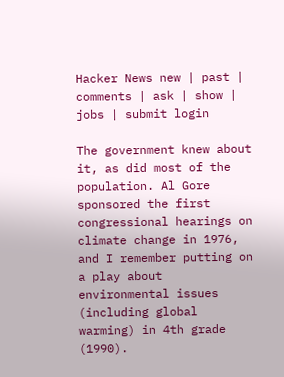Hacker News new | past | comments | ask | show | jobs | submit login

The government knew about it, as did most of the population. Al Gore sponsored the first congressional hearings on climate change in 1976, and I remember putting on a play about environmental issues (including global warming) in 4th grade (1990).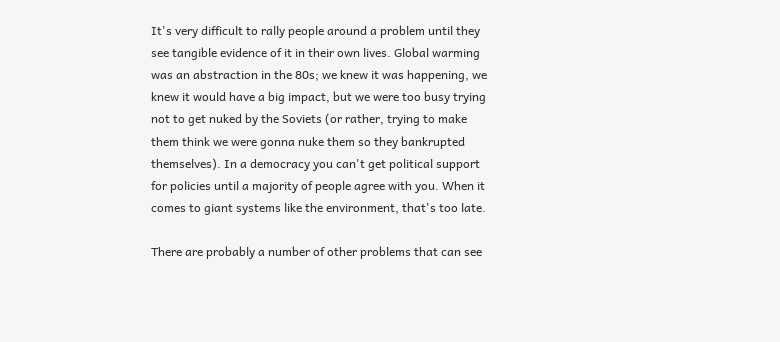It's very difficult to rally people around a problem until they see tangible evidence of it in their own lives. Global warming was an abstraction in the 80s; we knew it was happening, we knew it would have a big impact, but we were too busy trying not to get nuked by the Soviets (or rather, trying to make them think we were gonna nuke them so they bankrupted themselves). In a democracy you can't get political support for policies until a majority of people agree with you. When it comes to giant systems like the environment, that's too late.

There are probably a number of other problems that can see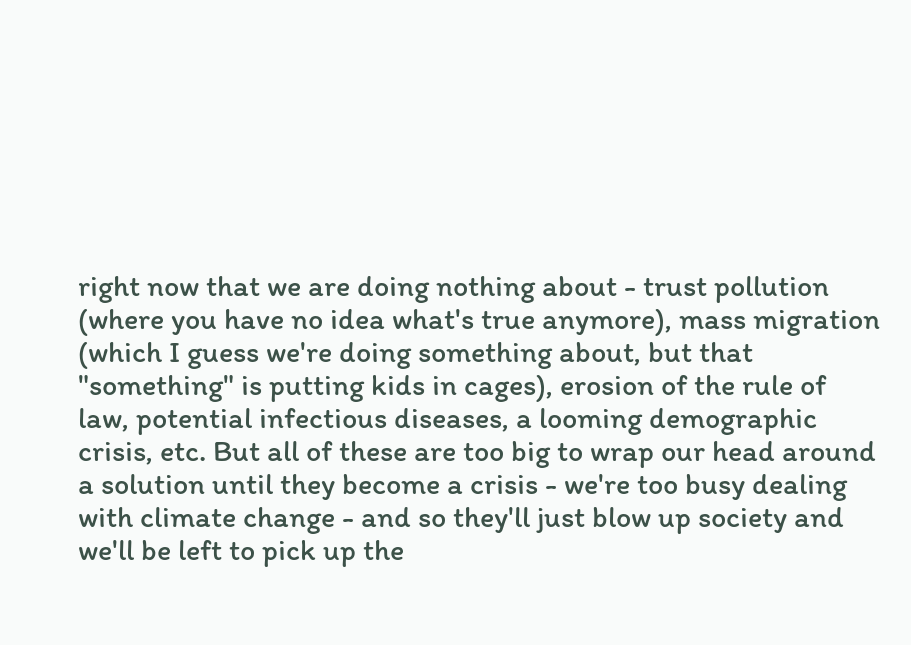right now that we are doing nothing about - trust pollution (where you have no idea what's true anymore), mass migration (which I guess we're doing something about, but that "something" is putting kids in cages), erosion of the rule of law, potential infectious diseases, a looming demographic crisis, etc. But all of these are too big to wrap our head around a solution until they become a crisis - we're too busy dealing with climate change - and so they'll just blow up society and we'll be left to pick up the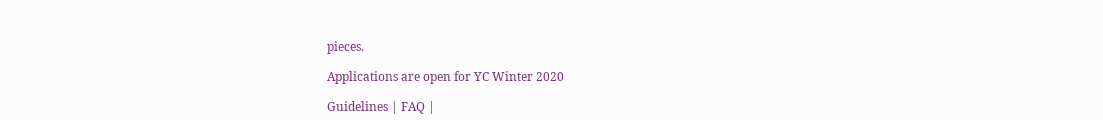pieces.

Applications are open for YC Winter 2020

Guidelines | FAQ |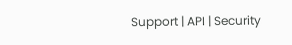Support | API | Security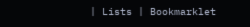| Lists | Bookmarklet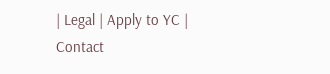| Legal | Apply to YC | Contact